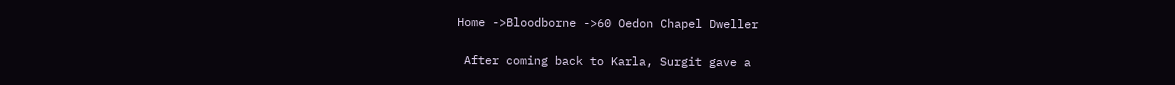Home ->Bloodborne ->60 Oedon Chapel Dweller

 After coming back to Karla, Surgit gave a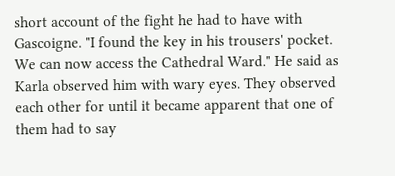short account of the fight he had to have with Gascoigne. "I found the key in his trousers' pocket. We can now access the Cathedral Ward." He said as Karla observed him with wary eyes. They observed each other for until it became apparent that one of them had to say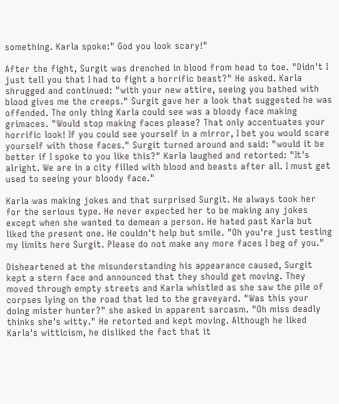something. Karla spoke:" God you look scary!"

After the fight, Surgit was drenched in blood from head to toe. "Didn't I just tell you that I had to fight a horrific beast?" He asked. Karla shrugged and continued: "with your new attire, seeing you bathed with blood gives me the creeps." Surgit gave her a look that suggested he was offended. The only thing Karla could see was a bloody face making grimaces. "Would stop making faces please? That only accentuates your horrific look! If you could see yourself in a mirror, I bet you would scare yourself with those faces." Surgit turned around and said: "would it be better if I spoke to you like this?" Karla laughed and retorted: "It's alright. We are in a city filled with blood and beasts after all. I must get used to seeing your bloody face."

Karla was making jokes and that surprised Surgit. He always took her for the serious type. He never expected her to be making any jokes except when she wanted to demean a person. He hated past Karla but liked the present one. He couldn't help but smile. "Oh you're just testing my limits here Surgit. Please do not make any more faces I beg of you."

Disheartened at the misunderstanding his appearance caused, Surgit kept a stern face and announced that they should get moving. They moved through empty streets and Karla whistled as she saw the pile of corpses lying on the road that led to the graveyard. "Was this your doing mister hunter?" she asked in apparent sarcasm. "Oh miss deadly thinks she's witty." He retorted and kept moving. Although he liked Karla's witticism, he disliked the fact that it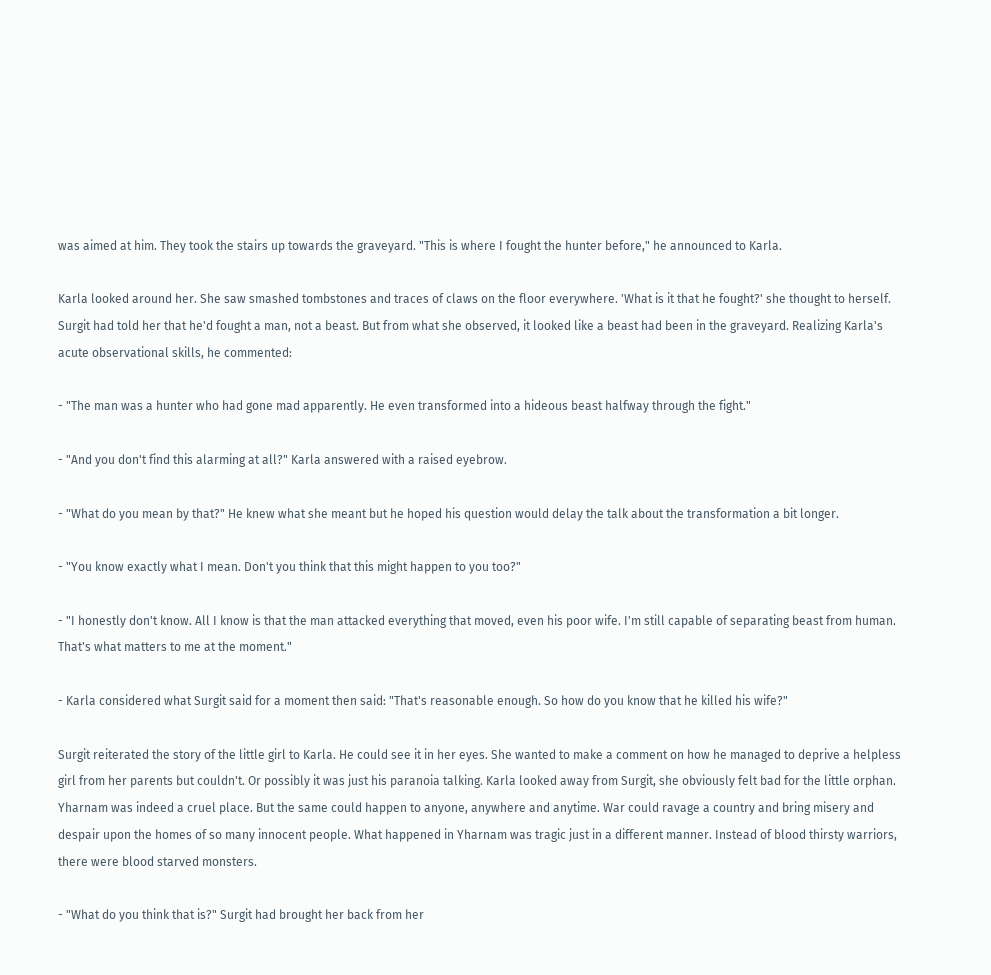was aimed at him. They took the stairs up towards the graveyard. "This is where I fought the hunter before," he announced to Karla.

Karla looked around her. She saw smashed tombstones and traces of claws on the floor everywhere. 'What is it that he fought?' she thought to herself. Surgit had told her that he'd fought a man, not a beast. But from what she observed, it looked like a beast had been in the graveyard. Realizing Karla's acute observational skills, he commented:

- "The man was a hunter who had gone mad apparently. He even transformed into a hideous beast halfway through the fight."

- "And you don't find this alarming at all?" Karla answered with a raised eyebrow.

- "What do you mean by that?" He knew what she meant but he hoped his question would delay the talk about the transformation a bit longer.

- "You know exactly what I mean. Don't you think that this might happen to you too?"

- "I honestly don't know. All I know is that the man attacked everything that moved, even his poor wife. I'm still capable of separating beast from human. That's what matters to me at the moment."

- Karla considered what Surgit said for a moment then said: "That's reasonable enough. So how do you know that he killed his wife?"

Surgit reiterated the story of the little girl to Karla. He could see it in her eyes. She wanted to make a comment on how he managed to deprive a helpless girl from her parents but couldn't. Or possibly it was just his paranoia talking. Karla looked away from Surgit, she obviously felt bad for the little orphan. Yharnam was indeed a cruel place. But the same could happen to anyone, anywhere and anytime. War could ravage a country and bring misery and despair upon the homes of so many innocent people. What happened in Yharnam was tragic just in a different manner. Instead of blood thirsty warriors, there were blood starved monsters.

- "What do you think that is?" Surgit had brought her back from her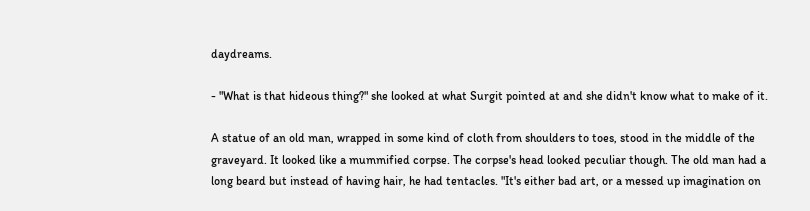daydreams.

- "What is that hideous thing?" she looked at what Surgit pointed at and she didn't know what to make of it.

A statue of an old man, wrapped in some kind of cloth from shoulders to toes, stood in the middle of the graveyard. It looked like a mummified corpse. The corpse's head looked peculiar though. The old man had a long beard but instead of having hair, he had tentacles. "It's either bad art, or a messed up imagination on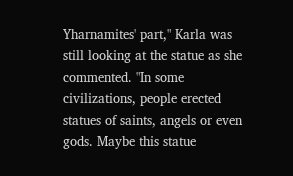Yharnamites' part," Karla was still looking at the statue as she commented. "In some civilizations, people erected statues of saints, angels or even gods. Maybe this statue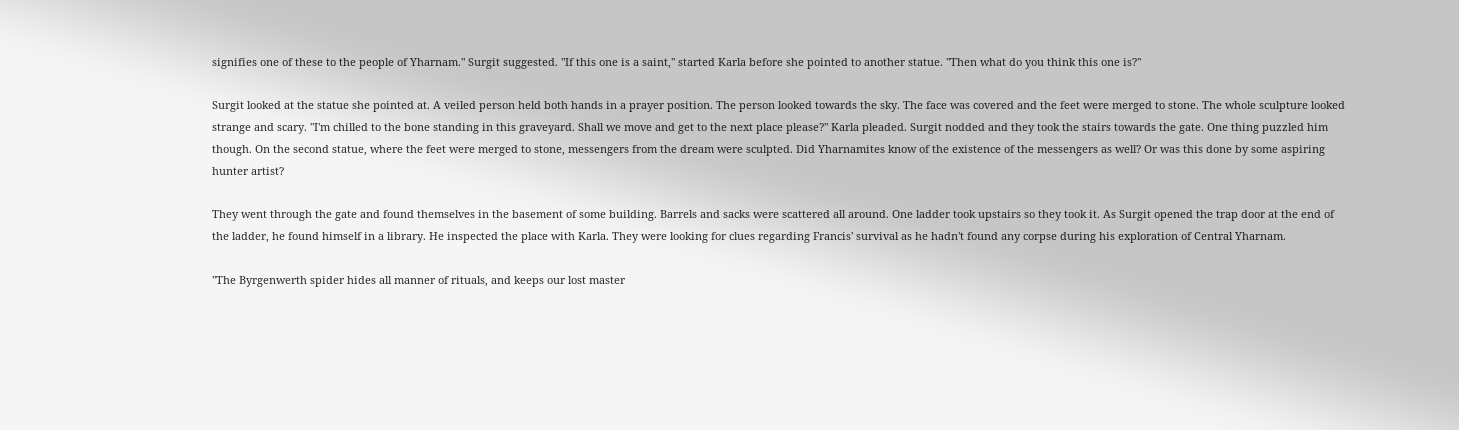signifies one of these to the people of Yharnam." Surgit suggested. "If this one is a saint," started Karla before she pointed to another statue. "Then what do you think this one is?"

Surgit looked at the statue she pointed at. A veiled person held both hands in a prayer position. The person looked towards the sky. The face was covered and the feet were merged to stone. The whole sculpture looked strange and scary. "I'm chilled to the bone standing in this graveyard. Shall we move and get to the next place please?" Karla pleaded. Surgit nodded and they took the stairs towards the gate. One thing puzzled him though. On the second statue, where the feet were merged to stone, messengers from the dream were sculpted. Did Yharnamites know of the existence of the messengers as well? Or was this done by some aspiring hunter artist?

They went through the gate and found themselves in the basement of some building. Barrels and sacks were scattered all around. One ladder took upstairs so they took it. As Surgit opened the trap door at the end of the ladder, he found himself in a library. He inspected the place with Karla. They were looking for clues regarding Francis' survival as he hadn't found any corpse during his exploration of Central Yharnam.

"The Byrgenwerth spider hides all manner of rituals, and keeps our lost master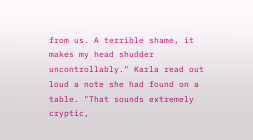from us. A terrible shame, it makes my head shudder uncontrollably." Karla read out loud a note she had found on a table. "That sounds extremely cryptic,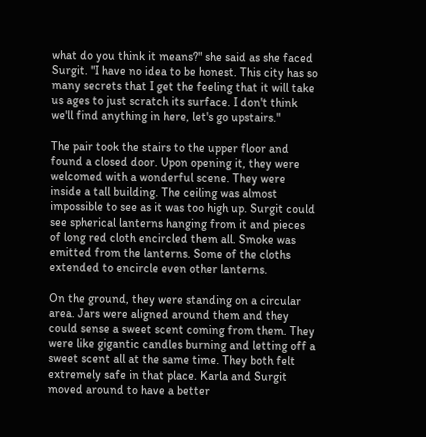what do you think it means?" she said as she faced Surgit. "I have no idea to be honest. This city has so many secrets that I get the feeling that it will take us ages to just scratch its surface. I don't think we'll find anything in here, let's go upstairs."

The pair took the stairs to the upper floor and found a closed door. Upon opening it, they were welcomed with a wonderful scene. They were inside a tall building. The ceiling was almost impossible to see as it was too high up. Surgit could see spherical lanterns hanging from it and pieces of long red cloth encircled them all. Smoke was emitted from the lanterns. Some of the cloths extended to encircle even other lanterns.

On the ground, they were standing on a circular area. Jars were aligned around them and they could sense a sweet scent coming from them. They were like gigantic candles burning and letting off a sweet scent all at the same time. They both felt extremely safe in that place. Karla and Surgit moved around to have a better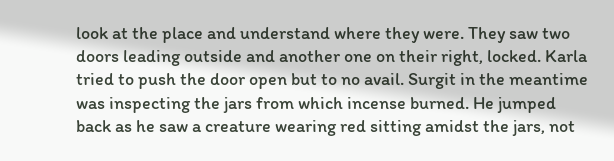look at the place and understand where they were. They saw two doors leading outside and another one on their right, locked. Karla tried to push the door open but to no avail. Surgit in the meantime was inspecting the jars from which incense burned. He jumped back as he saw a creature wearing red sitting amidst the jars, not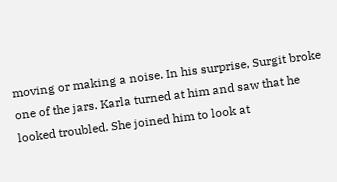moving or making a noise. In his surprise, Surgit broke one of the jars. Karla turned at him and saw that he looked troubled. She joined him to look at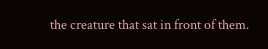the creature that sat in front of them.